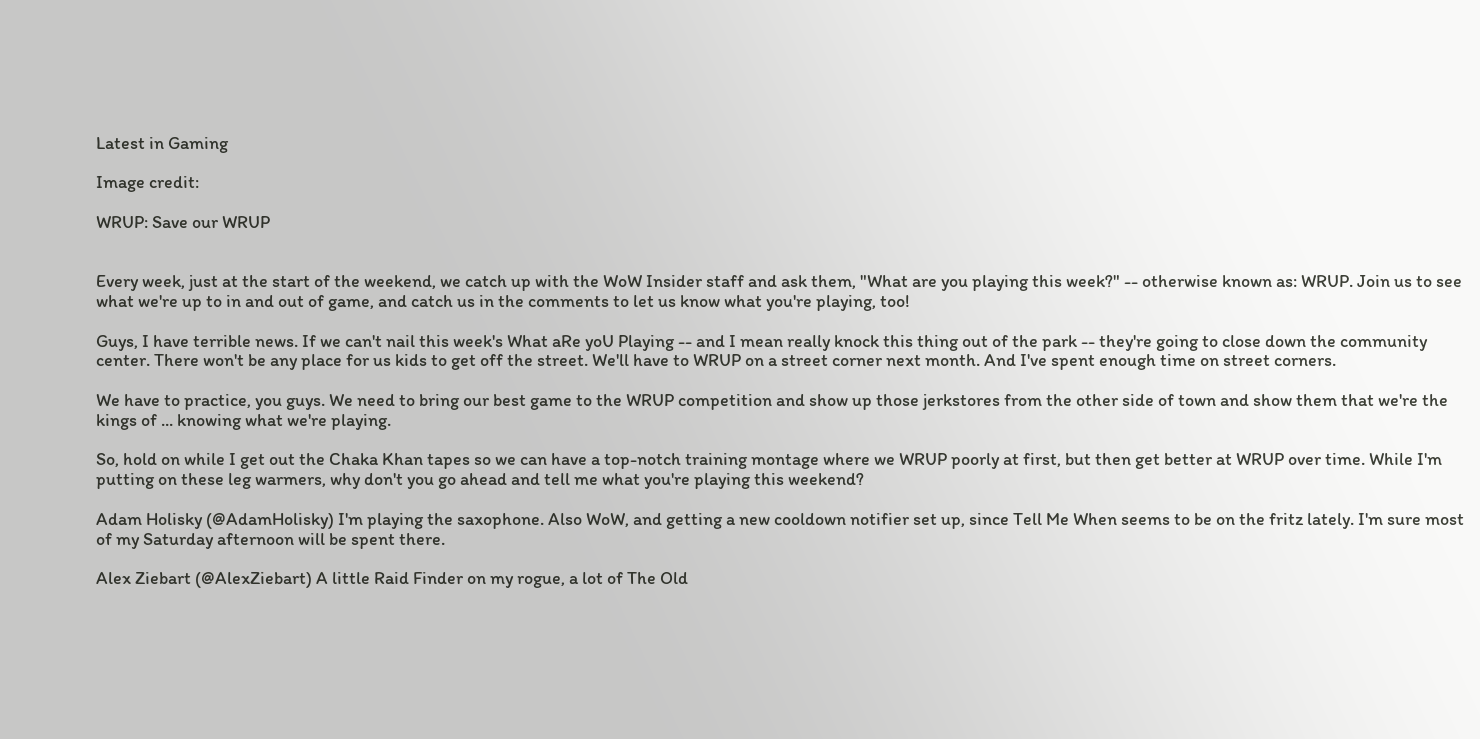Latest in Gaming

Image credit:

WRUP: Save our WRUP


Every week, just at the start of the weekend, we catch up with the WoW Insider staff and ask them, "What are you playing this week?" -- otherwise known as: WRUP. Join us to see what we're up to in and out of game, and catch us in the comments to let us know what you're playing, too!

Guys, I have terrible news. If we can't nail this week's What aRe yoU Playing -- and I mean really knock this thing out of the park -- they're going to close down the community center. There won't be any place for us kids to get off the street. We'll have to WRUP on a street corner next month. And I've spent enough time on street corners.

We have to practice, you guys. We need to bring our best game to the WRUP competition and show up those jerkstores from the other side of town and show them that we're the kings of ... knowing what we're playing.

So, hold on while I get out the Chaka Khan tapes so we can have a top-notch training montage where we WRUP poorly at first, but then get better at WRUP over time. While I'm putting on these leg warmers, why don't you go ahead and tell me what you're playing this weekend?

Adam Holisky (@AdamHolisky) I'm playing the saxophone. Also WoW, and getting a new cooldown notifier set up, since Tell Me When seems to be on the fritz lately. I'm sure most of my Saturday afternoon will be spent there.

Alex Ziebart (@AlexZiebart) A little Raid Finder on my rogue, a lot of The Old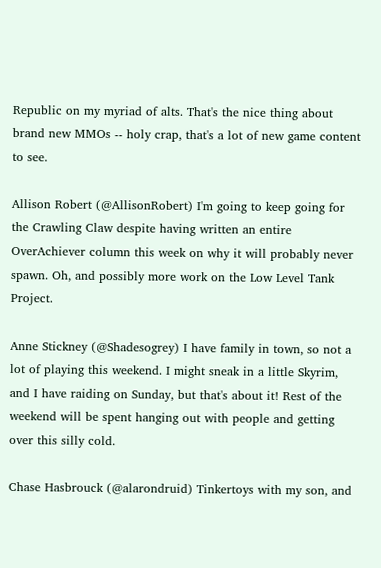Republic on my myriad of alts. That's the nice thing about brand new MMOs -- holy crap, that's a lot of new game content to see.

Allison Robert (@AllisonRobert) I'm going to keep going for the Crawling Claw despite having written an entire OverAchiever column this week on why it will probably never spawn. Oh, and possibly more work on the Low Level Tank Project.

Anne Stickney (@Shadesogrey) I have family in town, so not a lot of playing this weekend. I might sneak in a little Skyrim, and I have raiding on Sunday, but that's about it! Rest of the weekend will be spent hanging out with people and getting over this silly cold.

Chase Hasbrouck (@alarondruid) Tinkertoys with my son, and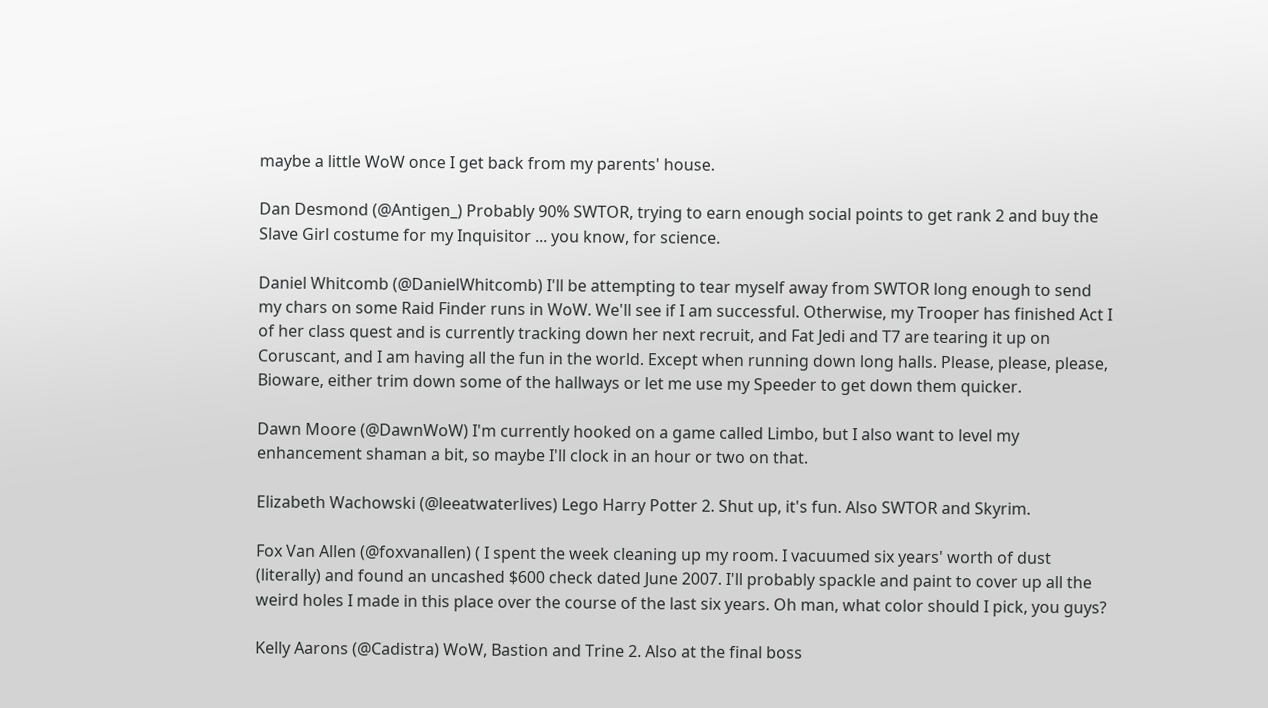maybe a little WoW once I get back from my parents' house.

Dan Desmond (@Antigen_) Probably 90% SWTOR, trying to earn enough social points to get rank 2 and buy the Slave Girl costume for my Inquisitor ... you know, for science.

Daniel Whitcomb (@DanielWhitcomb) I'll be attempting to tear myself away from SWTOR long enough to send my chars on some Raid Finder runs in WoW. We'll see if I am successful. Otherwise, my Trooper has finished Act I of her class quest and is currently tracking down her next recruit, and Fat Jedi and T7 are tearing it up on Coruscant, and I am having all the fun in the world. Except when running down long halls. Please, please, please, Bioware, either trim down some of the hallways or let me use my Speeder to get down them quicker.

Dawn Moore (@DawnWoW) I'm currently hooked on a game called Limbo, but I also want to level my enhancement shaman a bit, so maybe I'll clock in an hour or two on that.

Elizabeth Wachowski (@leeatwaterlives) Lego Harry Potter 2. Shut up, it's fun. Also SWTOR and Skyrim.

Fox Van Allen (@foxvanallen) ( I spent the week cleaning up my room. I vacuumed six years' worth of dust (literally) and found an uncashed $600 check dated June 2007. I'll probably spackle and paint to cover up all the weird holes I made in this place over the course of the last six years. Oh man, what color should I pick, you guys?

Kelly Aarons (@Cadistra) WoW, Bastion and Trine 2. Also at the final boss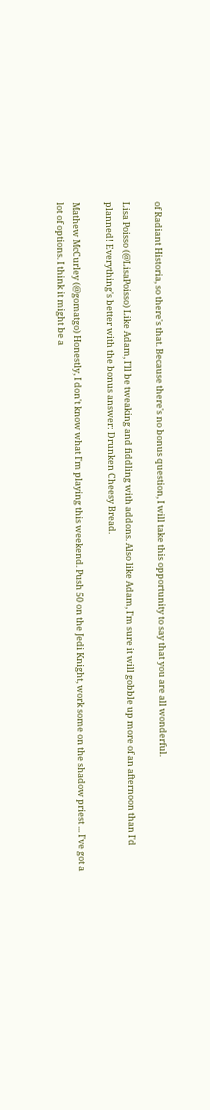of Radiant Historia, so there's that. Because there's no bonus question, I will take this opportunity to say that you are all wonderful.

Lisa Poisso (@LisaPoisso) Like Adam, I'll be tweaking and fiddling with addons. Also like Adam, I'm sure it will gobble up more of an afternoon than I'd planned! Everything's better with the bonus answer: Drunken Cheesy Bread.

Mathew McCurley (@gomatgo) Honestly, I don't know what I'm playing this weekend. Push 50 on the Jedi Knight, work some on the shadow priest ... I've got a lot of options. I think it might be a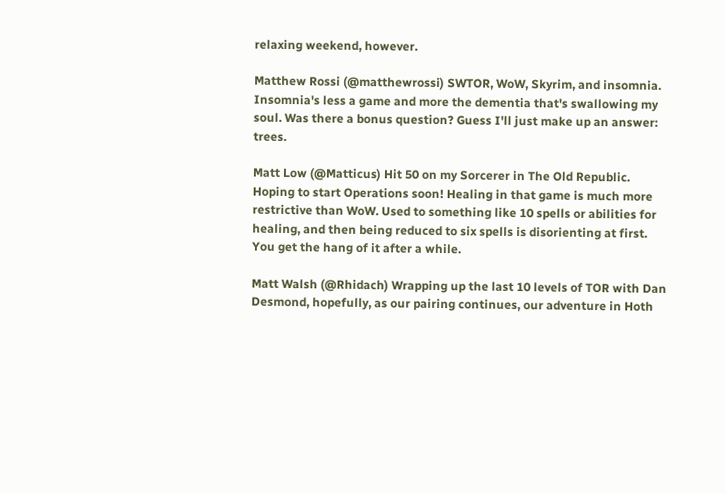relaxing weekend, however.

Matthew Rossi (@matthewrossi) SWTOR, WoW, Skyrim, and insomnia. Insomnia's less a game and more the dementia that's swallowing my soul. Was there a bonus question? Guess I'll just make up an answer: trees.

Matt Low (@Matticus) Hit 50 on my Sorcerer in The Old Republic. Hoping to start Operations soon! Healing in that game is much more restrictive than WoW. Used to something like 10 spells or abilities for healing, and then being reduced to six spells is disorienting at first. You get the hang of it after a while.

Matt Walsh (@Rhidach) Wrapping up the last 10 levels of TOR with Dan Desmond, hopefully, as our pairing continues, our adventure in Hoth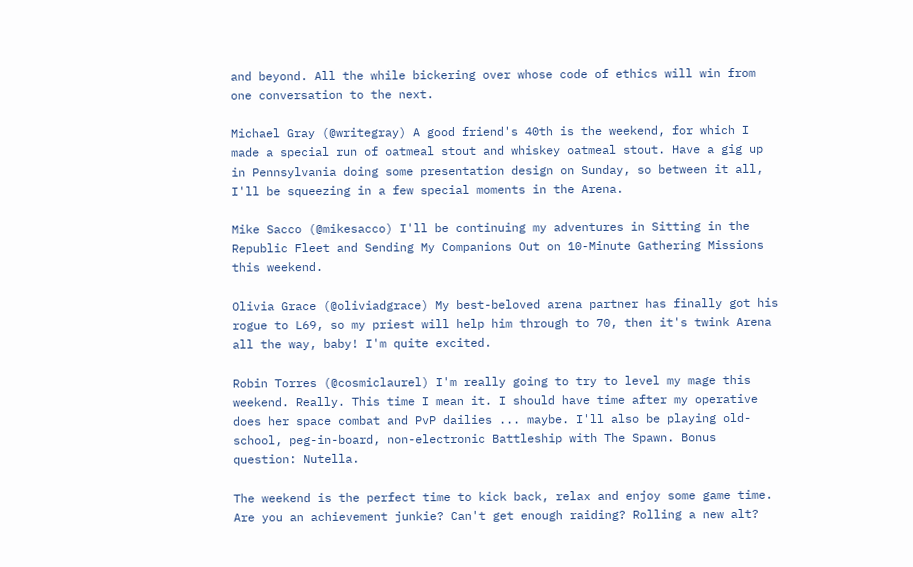and beyond. All the while bickering over whose code of ethics will win from one conversation to the next.

Michael Gray (@writegray) A good friend's 40th is the weekend, for which I made a special run of oatmeal stout and whiskey oatmeal stout. Have a gig up in Pennsylvania doing some presentation design on Sunday, so between it all, I'll be squeezing in a few special moments in the Arena.

Mike Sacco (@mikesacco) I'll be continuing my adventures in Sitting in the Republic Fleet and Sending My Companions Out on 10-Minute Gathering Missions this weekend.

Olivia Grace (@oliviadgrace) My best-beloved arena partner has finally got his rogue to L69, so my priest will help him through to 70, then it's twink Arena all the way, baby! I'm quite excited.

Robin Torres (@cosmiclaurel) I'm really going to try to level my mage this weekend. Really. This time I mean it. I should have time after my operative does her space combat and PvP dailies ... maybe. I'll also be playing old-school, peg-in-board, non-electronic Battleship with The Spawn. Bonus question: Nutella.

The weekend is the perfect time to kick back, relax and enjoy some game time. Are you an achievement junkie? Can't get enough raiding? Rolling a new alt?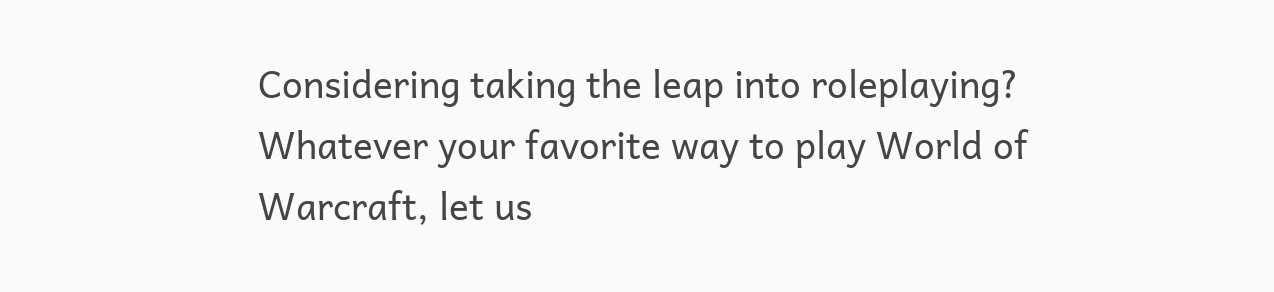Considering taking the leap into roleplaying? Whatever your favorite way to play World of Warcraft, let us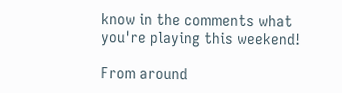know in the comments what you're playing this weekend!

From around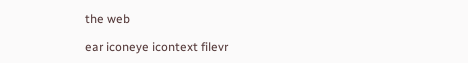the web

ear iconeye icontext filevr